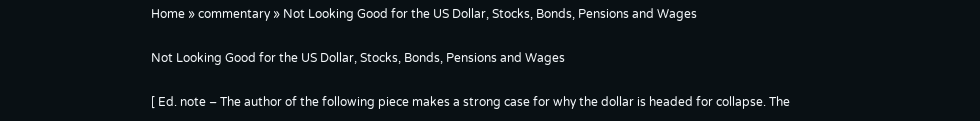Home » commentary » Not Looking Good for the US Dollar, Stocks, Bonds, Pensions and Wages

Not Looking Good for the US Dollar, Stocks, Bonds, Pensions and Wages

[ Ed. note – The author of the following piece makes a strong case for why the dollar is headed for collapse. The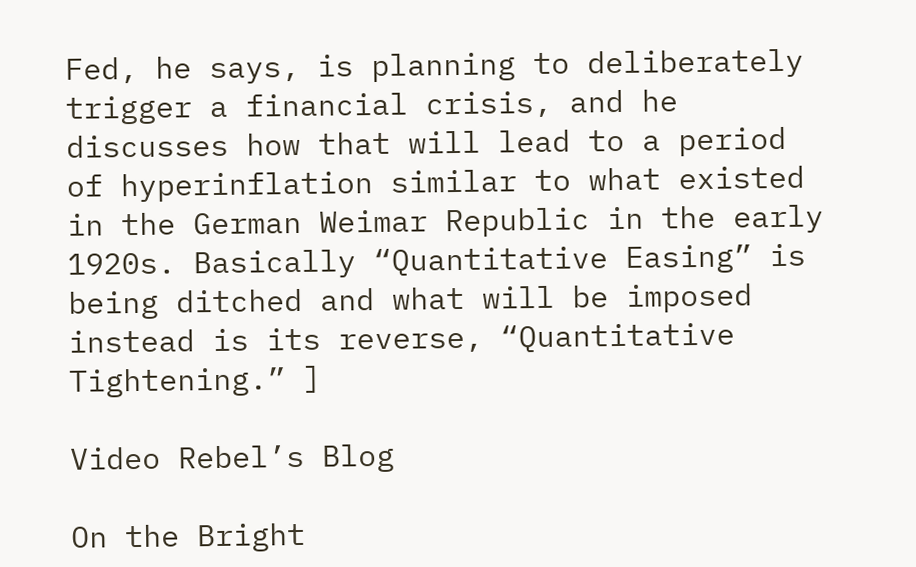Fed, he says, is planning to deliberately trigger a financial crisis, and he discusses how that will lead to a period of hyperinflation similar to what existed in the German Weimar Republic in the early 1920s. Basically “Quantitative Easing” is being ditched and what will be imposed instead is its reverse, “Quantitative Tightening.” ]

Video Rebel’s Blog

On the Bright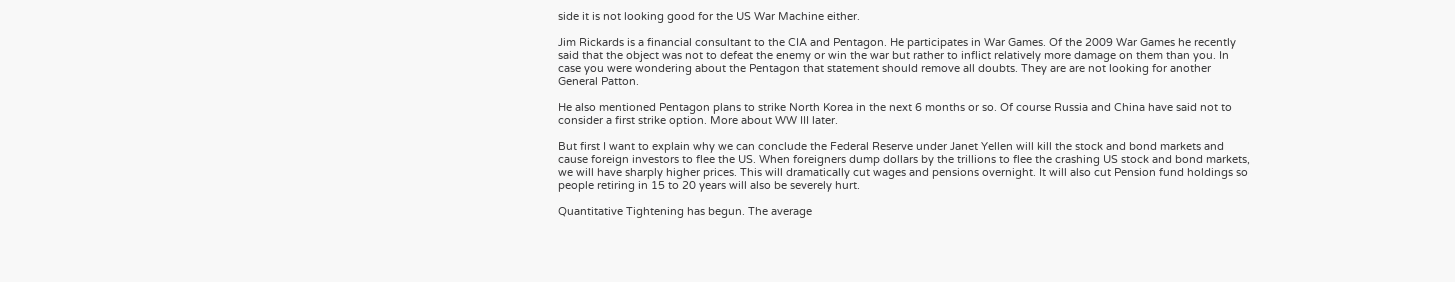side it is not looking good for the US War Machine either.

Jim Rickards is a financial consultant to the CIA and Pentagon. He participates in War Games. Of the 2009 War Games he recently said that the object was not to defeat the enemy or win the war but rather to inflict relatively more damage on them than you. In case you were wondering about the Pentagon that statement should remove all doubts. They are are not looking for another General Patton.

He also mentioned Pentagon plans to strike North Korea in the next 6 months or so. Of course Russia and China have said not to consider a first strike option. More about WW III later.

But first I want to explain why we can conclude the Federal Reserve under Janet Yellen will kill the stock and bond markets and cause foreign investors to flee the US. When foreigners dump dollars by the trillions to flee the crashing US stock and bond markets, we will have sharply higher prices. This will dramatically cut wages and pensions overnight. It will also cut Pension fund holdings so people retiring in 15 to 20 years will also be severely hurt.

Quantitative Tightening has begun. The average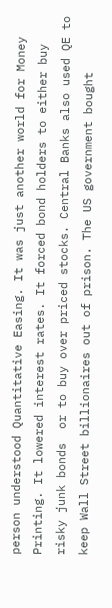person understood Quantitative Easing. It was just another world for Money Printing. It lowered interest rates. It forced bond holders to either buy risky junk bonds  or to buy over priced stocks. Central Banks also used QE to keep Wall Street billionaires out of prison. The US government bought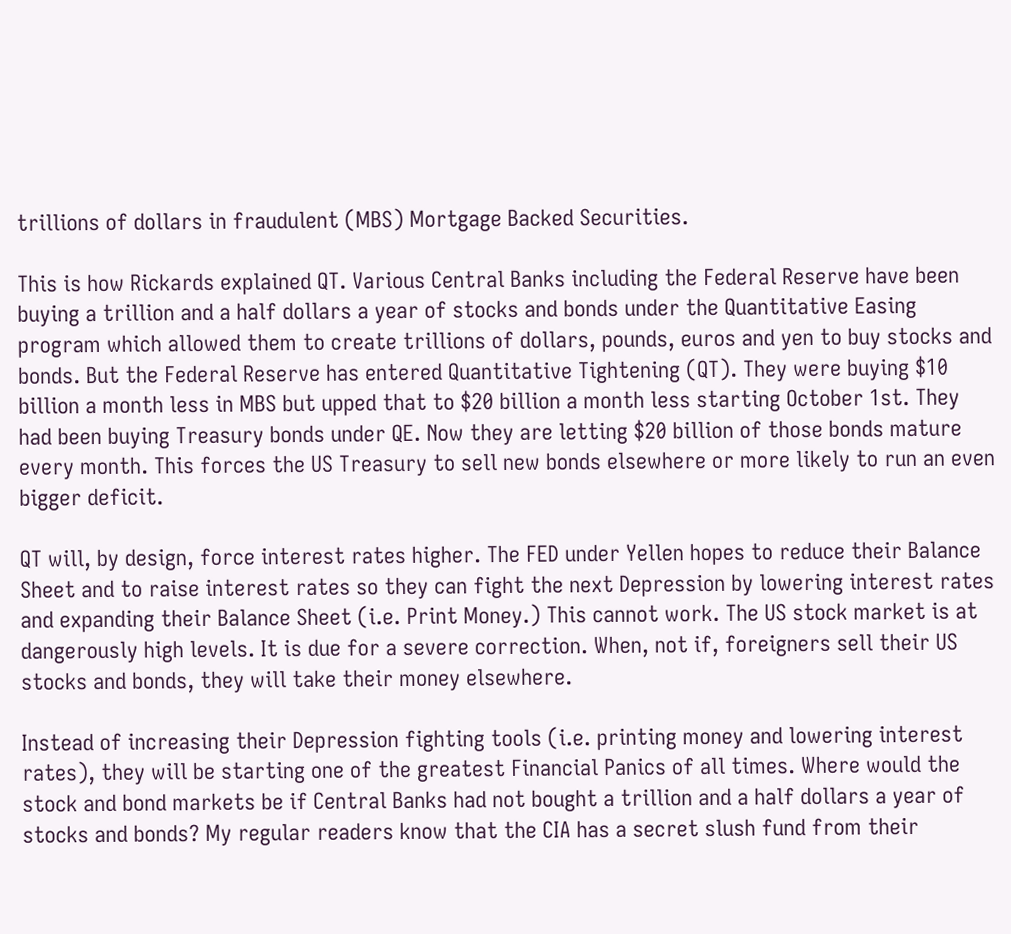trillions of dollars in fraudulent (MBS) Mortgage Backed Securities.

This is how Rickards explained QT. Various Central Banks including the Federal Reserve have been buying a trillion and a half dollars a year of stocks and bonds under the Quantitative Easing program which allowed them to create trillions of dollars, pounds, euros and yen to buy stocks and bonds. But the Federal Reserve has entered Quantitative Tightening (QT). They were buying $10 billion a month less in MBS but upped that to $20 billion a month less starting October 1st. They had been buying Treasury bonds under QE. Now they are letting $20 billion of those bonds mature every month. This forces the US Treasury to sell new bonds elsewhere or more likely to run an even bigger deficit.

QT will, by design, force interest rates higher. The FED under Yellen hopes to reduce their Balance Sheet and to raise interest rates so they can fight the next Depression by lowering interest rates and expanding their Balance Sheet (i.e. Print Money.) This cannot work. The US stock market is at dangerously high levels. It is due for a severe correction. When, not if, foreigners sell their US stocks and bonds, they will take their money elsewhere.

Instead of increasing their Depression fighting tools (i.e. printing money and lowering interest rates), they will be starting one of the greatest Financial Panics of all times. Where would the stock and bond markets be if Central Banks had not bought a trillion and a half dollars a year of stocks and bonds? My regular readers know that the CIA has a secret slush fund from their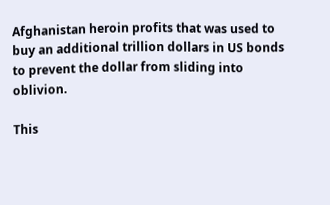Afghanistan heroin profits that was used to buy an additional trillion dollars in US bonds to prevent the dollar from sliding into oblivion.

This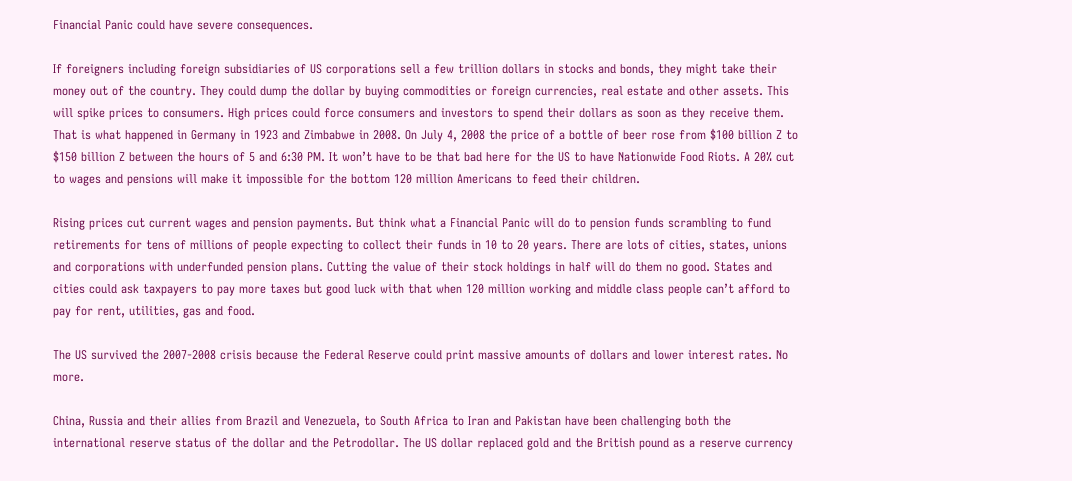Financial Panic could have severe consequences.

If foreigners including foreign subsidiaries of US corporations sell a few trillion dollars in stocks and bonds, they might take their money out of the country. They could dump the dollar by buying commodities or foreign currencies, real estate and other assets. This will spike prices to consumers. High prices could force consumers and investors to spend their dollars as soon as they receive them. That is what happened in Germany in 1923 and Zimbabwe in 2008. On July 4, 2008 the price of a bottle of beer rose from $100 billion Z to $150 billion Z between the hours of 5 and 6:30 PM. It won’t have to be that bad here for the US to have Nationwide Food Riots. A 20% cut to wages and pensions will make it impossible for the bottom 120 million Americans to feed their children.

Rising prices cut current wages and pension payments. But think what a Financial Panic will do to pension funds scrambling to fund retirements for tens of millions of people expecting to collect their funds in 10 to 20 years. There are lots of cities, states, unions and corporations with underfunded pension plans. Cutting the value of their stock holdings in half will do them no good. States and cities could ask taxpayers to pay more taxes but good luck with that when 120 million working and middle class people can’t afford to pay for rent, utilities, gas and food.

The US survived the 2007-2008 crisis because the Federal Reserve could print massive amounts of dollars and lower interest rates. No more.

China, Russia and their allies from Brazil and Venezuela, to South Africa to Iran and Pakistan have been challenging both the international reserve status of the dollar and the Petrodollar. The US dollar replaced gold and the British pound as a reserve currency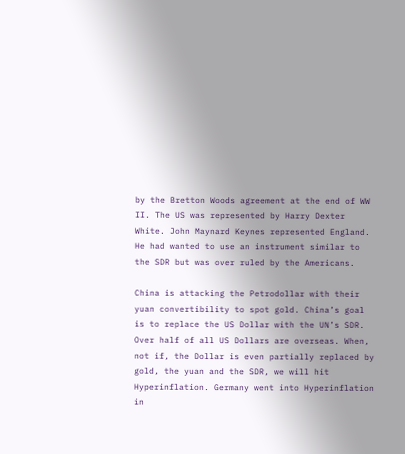by the Bretton Woods agreement at the end of WW II. The US was represented by Harry Dexter White. John Maynard Keynes represented England. He had wanted to use an instrument similar to the SDR but was over ruled by the Americans.

China is attacking the Petrodollar with their yuan convertibility to spot gold. China’s goal is to replace the US Dollar with the UN’s SDR. Over half of all US Dollars are overseas. When, not if, the Dollar is even partially replaced by gold, the yuan and the SDR, we will hit Hyperinflation. Germany went into Hyperinflation in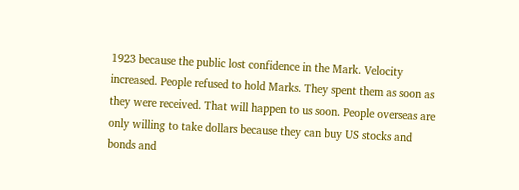1923 because the public lost confidence in the Mark. Velocity increased. People refused to hold Marks. They spent them as soon as they were received. That will happen to us soon. People overseas are only willing to take dollars because they can buy US stocks and bonds and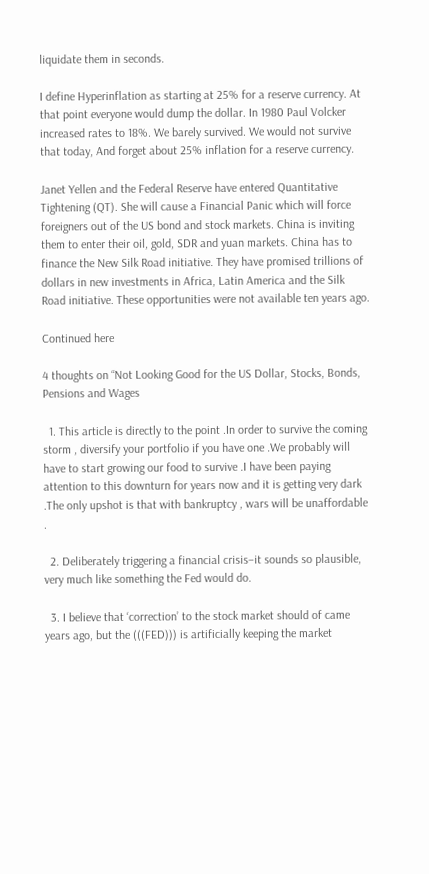liquidate them in seconds.

I define Hyperinflation as starting at 25% for a reserve currency. At that point everyone would dump the dollar. In 1980 Paul Volcker increased rates to 18%. We barely survived. We would not survive that today, And forget about 25% inflation for a reserve currency.

Janet Yellen and the Federal Reserve have entered Quantitative Tightening (QT). She will cause a Financial Panic which will force foreigners out of the US bond and stock markets. China is inviting them to enter their oil, gold, SDR and yuan markets. China has to finance the New Silk Road initiative. They have promised trillions of dollars in new investments in Africa, Latin America and the Silk Road initiative. These opportunities were not available ten years ago.

Continued here

4 thoughts on “Not Looking Good for the US Dollar, Stocks, Bonds, Pensions and Wages

  1. This article is directly to the point .In order to survive the coming storm , diversify your portfolio if you have one .We probably will have to start growing our food to survive .I have been paying attention to this downturn for years now and it is getting very dark .The only upshot is that with bankruptcy , wars will be unaffordable .

  2. Deliberately triggering a financial crisis–it sounds so plausible, very much like something the Fed would do.

  3. I believe that ‘correction’ to the stock market should of came years ago, but the (((FED))) is artificially keeping the market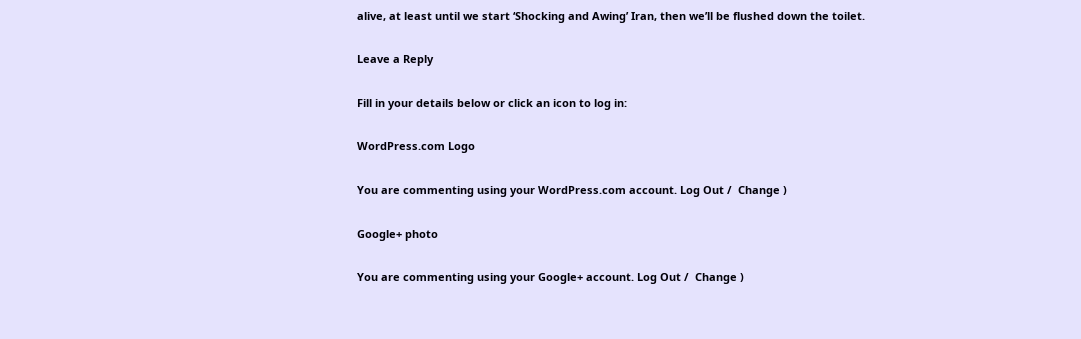alive, at least until we start ‘Shocking and Awing’ Iran, then we’ll be flushed down the toilet.

Leave a Reply

Fill in your details below or click an icon to log in:

WordPress.com Logo

You are commenting using your WordPress.com account. Log Out /  Change )

Google+ photo

You are commenting using your Google+ account. Log Out /  Change )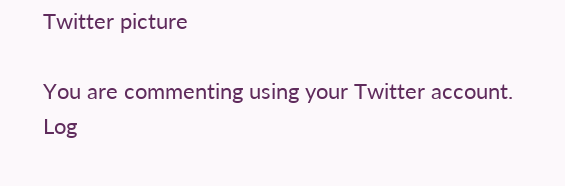Twitter picture

You are commenting using your Twitter account. Log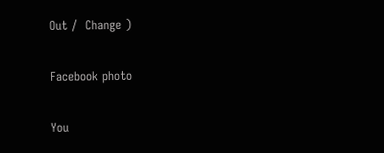Out /  Change )

Facebook photo

You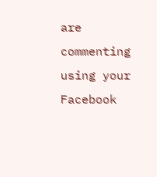are commenting using your Facebook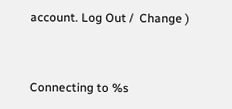account. Log Out /  Change )


Connecting to %s